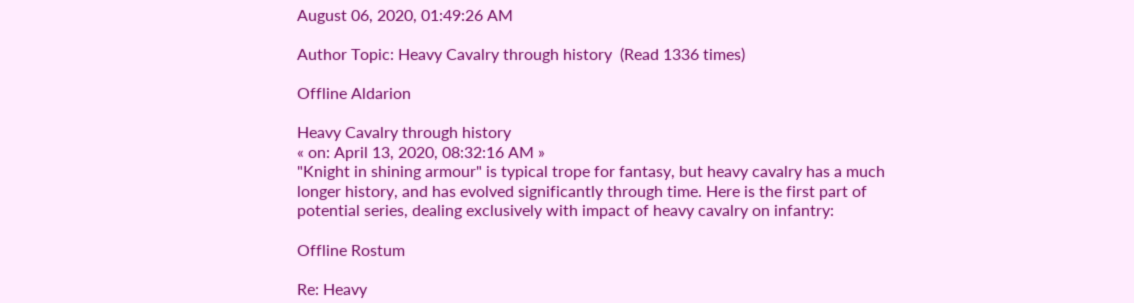August 06, 2020, 01:49:26 AM

Author Topic: Heavy Cavalry through history  (Read 1336 times)

Offline Aldarion

Heavy Cavalry through history
« on: April 13, 2020, 08:32:16 AM »
"Knight in shining armour" is typical trope for fantasy, but heavy cavalry has a much longer history, and has evolved significantly through time. Here is the first part of potential series, dealing exclusively with impact of heavy cavalry on infantry:

Offline Rostum

Re: Heavy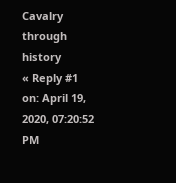Cavalry through history
« Reply #1 on: April 19, 2020, 07:20:52 PM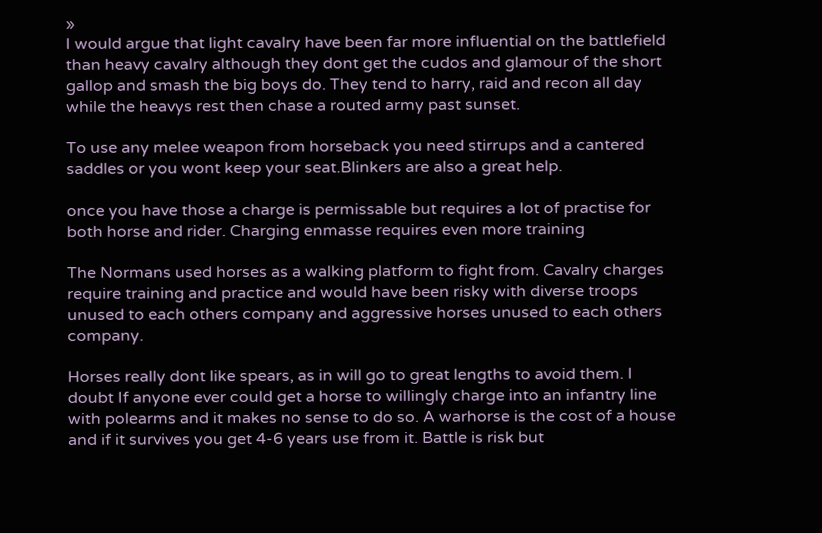»
I would argue that light cavalry have been far more influential on the battlefield than heavy cavalry although they dont get the cudos and glamour of the short gallop and smash the big boys do. They tend to harry, raid and recon all day while the heavys rest then chase a routed army past sunset.

To use any melee weapon from horseback you need stirrups and a cantered saddles or you wont keep your seat.Blinkers are also a great help.

once you have those a charge is permissable but requires a lot of practise for both horse and rider. Charging enmasse requires even more training

The Normans used horses as a walking platform to fight from. Cavalry charges require training and practice and would have been risky with diverse troops unused to each others company and aggressive horses unused to each others company.

Horses really dont like spears, as in will go to great lengths to avoid them. I doubt If anyone ever could get a horse to willingly charge into an infantry line with polearms and it makes no sense to do so. A warhorse is the cost of a house and if it survives you get 4-6 years use from it. Battle is risk but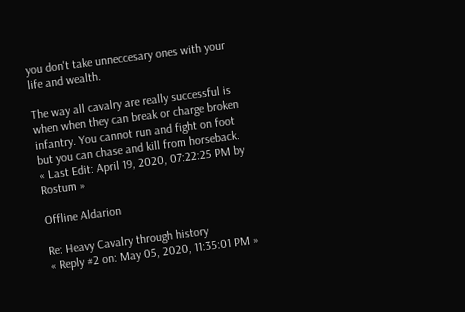you don't take unneccesary ones with your life and wealth.

The way all cavalry are really successful is when when they can break or charge broken infantry. You cannot run and fight on foot but you can chase and kill from horseback.
« Last Edit: April 19, 2020, 07:22:25 PM by Rostum »

Offline Aldarion

Re: Heavy Cavalry through history
« Reply #2 on: May 05, 2020, 11:35:01 PM »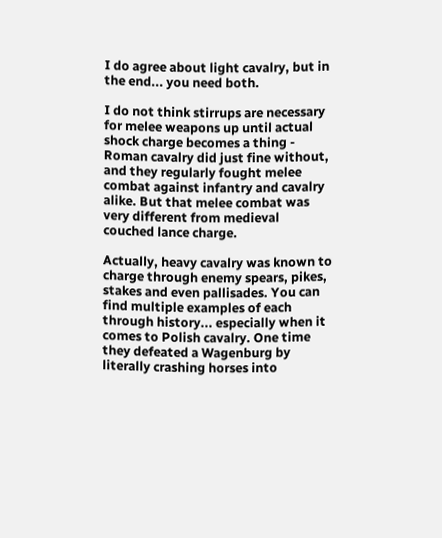I do agree about light cavalry, but in the end... you need both.

I do not think stirrups are necessary for melee weapons up until actual shock charge becomes a thing - Roman cavalry did just fine without, and they regularly fought melee combat against infantry and cavalry alike. But that melee combat was very different from medieval couched lance charge.

Actually, heavy cavalry was known to charge through enemy spears, pikes, stakes and even pallisades. You can find multiple examples of each through history... especially when it comes to Polish cavalry. One time they defeated a Wagenburg by literally crashing horses into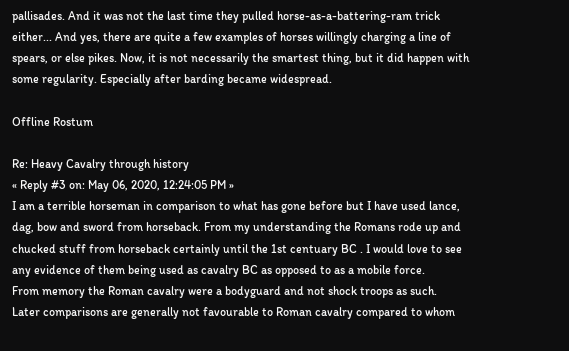pallisades. And it was not the last time they pulled horse-as-a-battering-ram trick either... And yes, there are quite a few examples of horses willingly charging a line of spears, or else pikes. Now, it is not necessarily the smartest thing, but it did happen with some regularity. Especially after barding became widespread.

Offline Rostum

Re: Heavy Cavalry through history
« Reply #3 on: May 06, 2020, 12:24:05 PM »
I am a terrible horseman in comparison to what has gone before but I have used lance, dag, bow and sword from horseback. From my understanding the Romans rode up and chucked stuff from horseback certainly until the 1st centuary BC . I would love to see any evidence of them being used as cavalry BC as opposed to as a mobile force.
From memory the Roman cavalry were a bodyguard and not shock troops as such.
Later comparisons are generally not favourable to Roman cavalry compared to whom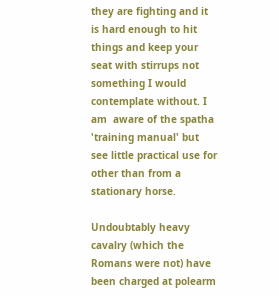they are fighting and it is hard enough to hit things and keep your seat with stirrups not something I would contemplate without. I am  aware of the spatha 'training manual' but see little practical use for other than from a stationary horse.

Undoubtably heavy cavalry (which the Romans were not) have been charged at polearm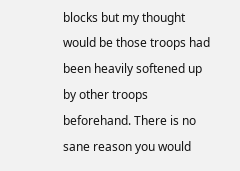blocks but my thought would be those troops had been heavily softened up by other troops beforehand. There is no sane reason you would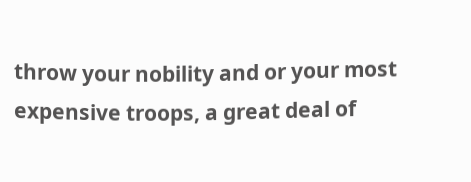throw your nobility and or your most expensive troops, a great deal of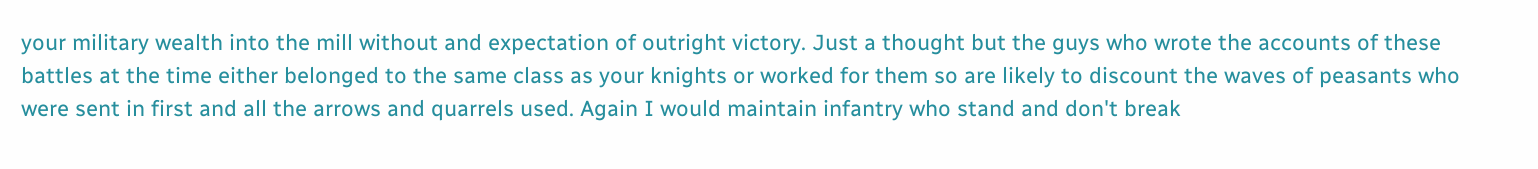your military wealth into the mill without and expectation of outright victory. Just a thought but the guys who wrote the accounts of these battles at the time either belonged to the same class as your knights or worked for them so are likely to discount the waves of peasants who were sent in first and all the arrows and quarrels used. Again I would maintain infantry who stand and don't break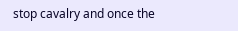stop cavalry and once the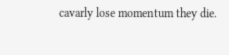cavarly lose momentum they die.